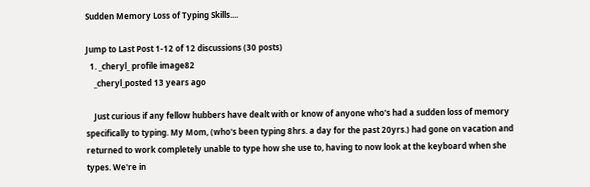Sudden Memory Loss of Typing Skills....

Jump to Last Post 1-12 of 12 discussions (30 posts)
  1. _cheryl_ profile image82
    _cheryl_posted 13 years ago

    Just curious if any fellow hubbers have dealt with or know of anyone who's had a sudden loss of memory specifically to typing. My Mom, (who's been typing 8hrs. a day for the past 20yrs.) had gone on vacation and returned to work completely unable to type how she use to, having to now look at the keyboard when she types. We're in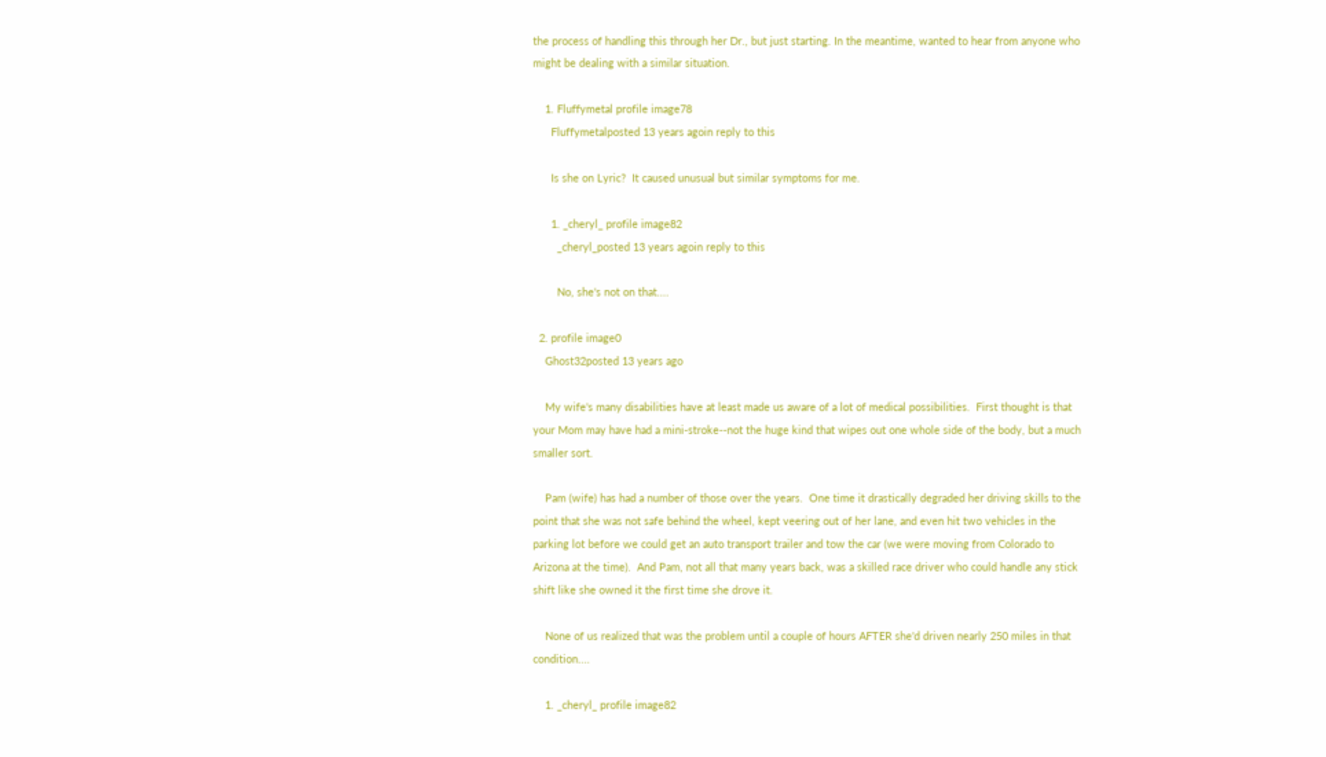the process of handling this through her Dr., but just starting. In the meantime, wanted to hear from anyone who might be dealing with a similar situation.

    1. Fluffymetal profile image78
      Fluffymetalposted 13 years agoin reply to this

      Is she on Lyric?  It caused unusual but similar symptoms for me.

      1. _cheryl_ profile image82
        _cheryl_posted 13 years agoin reply to this

        No, she's not on that....

  2. profile image0
    Ghost32posted 13 years ago

    My wife's many disabilities have at least made us aware of a lot of medical possibilities.  First thought is that your Mom may have had a mini-stroke--not the huge kind that wipes out one whole side of the body, but a much smaller sort.

    Pam (wife) has had a number of those over the years.  One time it drastically degraded her driving skills to the point that she was not safe behind the wheel, kept veering out of her lane, and even hit two vehicles in the parking lot before we could get an auto transport trailer and tow the car (we were moving from Colorado to Arizona at the time).  And Pam, not all that many years back, was a skilled race driver who could handle any stick shift like she owned it the first time she drove it.

    None of us realized that was the problem until a couple of hours AFTER she'd driven nearly 250 miles in that condition....

    1. _cheryl_ profile image82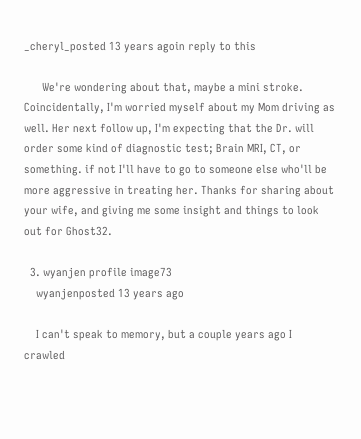_cheryl_posted 13 years agoin reply to this

      We're wondering about that, maybe a mini stroke. Coincidentally, I'm worried myself about my Mom driving as well. Her next follow up, I'm expecting that the Dr. will order some kind of diagnostic test; Brain MRI, CT, or something. if not I'll have to go to someone else who'll be more aggressive in treating her. Thanks for sharing about your wife, and giving me some insight and things to look out for Ghost32.

  3. wyanjen profile image73
    wyanjenposted 13 years ago

    I can't speak to memory, but a couple years ago I crawled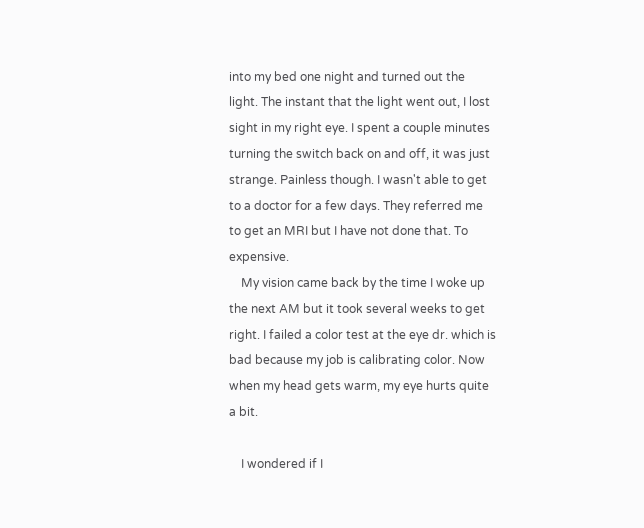into my bed one night and turned out the light. The instant that the light went out, I lost sight in my right eye. I spent a couple minutes turning the switch back on and off, it was just strange. Painless though. I wasn't able to get to a doctor for a few days. They referred me to get an MRI but I have not done that. To expensive.
    My vision came back by the time I woke up the next AM but it took several weeks to get right. I failed a color test at the eye dr. which is bad because my job is calibrating color. Now when my head gets warm, my eye hurts quite a bit.

    I wondered if I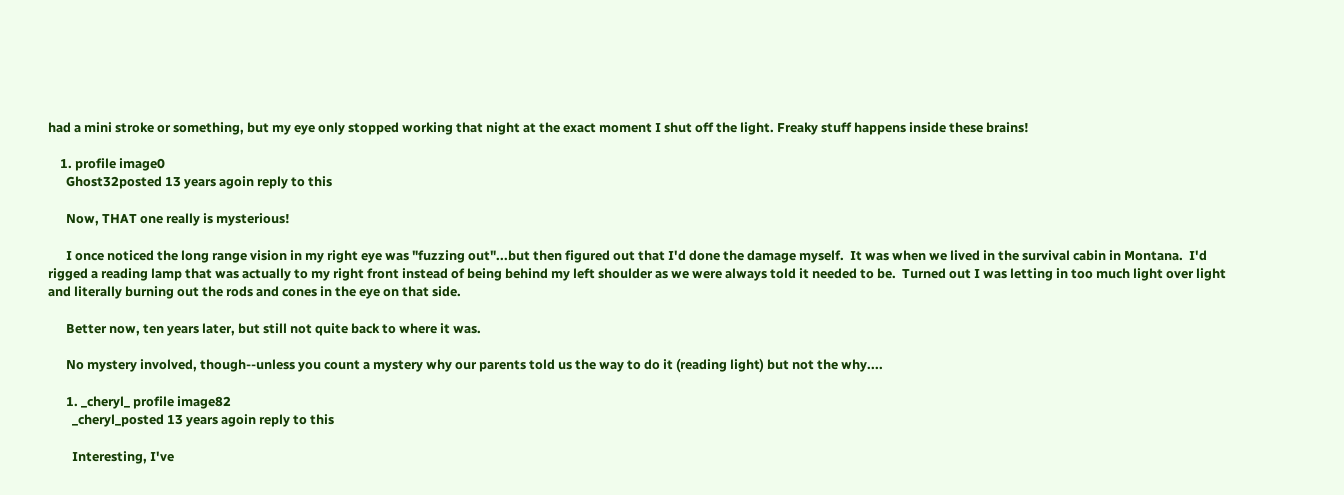had a mini stroke or something, but my eye only stopped working that night at the exact moment I shut off the light. Freaky stuff happens inside these brains!

    1. profile image0
      Ghost32posted 13 years agoin reply to this

      Now, THAT one really is mysterious!

      I once noticed the long range vision in my right eye was "fuzzing out"...but then figured out that I'd done the damage myself.  It was when we lived in the survival cabin in Montana.  I'd rigged a reading lamp that was actually to my right front instead of being behind my left shoulder as we were always told it needed to be.  Turned out I was letting in too much light over light and literally burning out the rods and cones in the eye on that side.

      Better now, ten years later, but still not quite back to where it was.

      No mystery involved, though--unless you count a mystery why our parents told us the way to do it (reading light) but not the why....

      1. _cheryl_ profile image82
        _cheryl_posted 13 years agoin reply to this

        Interesting, I've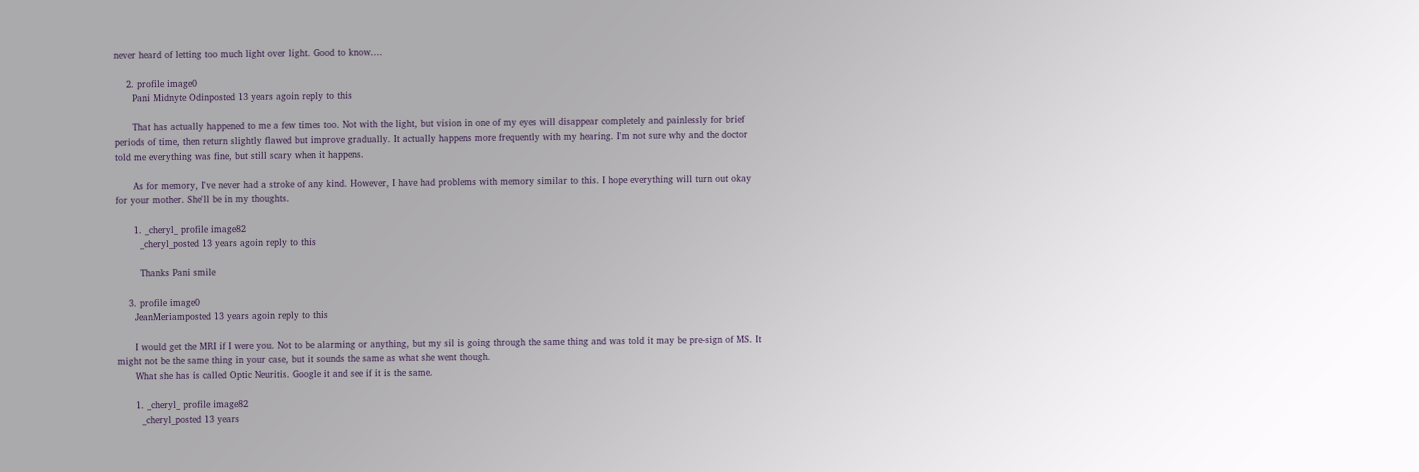never heard of letting too much light over light. Good to know....

    2. profile image0
      Pani Midnyte Odinposted 13 years agoin reply to this

      That has actually happened to me a few times too. Not with the light, but vision in one of my eyes will disappear completely and painlessly for brief periods of time, then return slightly flawed but improve gradually. It actually happens more frequently with my hearing. I'm not sure why and the doctor told me everything was fine, but still scary when it happens.

      As for memory, I've never had a stroke of any kind. However, I have had problems with memory similar to this. I hope everything will turn out okay for your mother. She'll be in my thoughts.

      1. _cheryl_ profile image82
        _cheryl_posted 13 years agoin reply to this

        Thanks Pani smile

    3. profile image0
      JeanMeriamposted 13 years agoin reply to this

      I would get the MRI if I were you. Not to be alarming or anything, but my sil is going through the same thing and was told it may be pre-sign of MS. It might not be the same thing in your case, but it sounds the same as what she went though.
      What she has is called Optic Neuritis. Google it and see if it is the same.

      1. _cheryl_ profile image82
        _cheryl_posted 13 years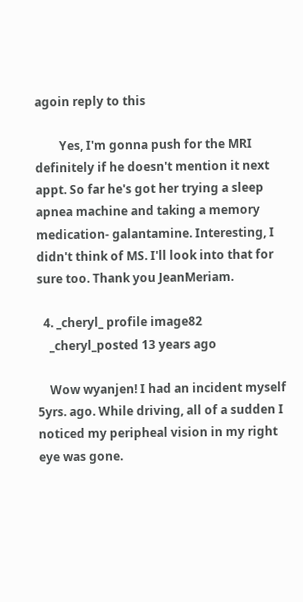agoin reply to this

        Yes, I'm gonna push for the MRI definitely if he doesn't mention it next appt. So far he's got her trying a sleep apnea machine and taking a memory medication- galantamine. Interesting, I didn't think of MS. I'll look into that for sure too. Thank you JeanMeriam.

  4. _cheryl_ profile image82
    _cheryl_posted 13 years ago

    Wow wyanjen! I had an incident myself 5yrs. ago. While driving, all of a sudden I noticed my peripheal vision in my right eye was gone.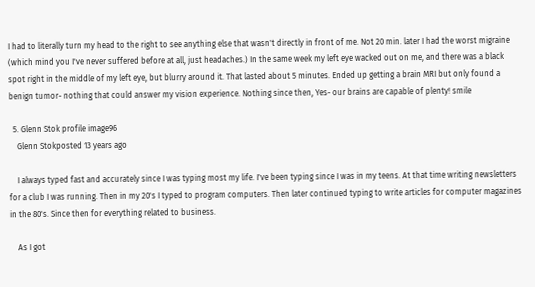I had to literally turn my head to the right to see anything else that wasn't directly in front of me. Not 20 min. later I had the worst migraine (which mind you I've never suffered before at all, just headaches.) In the same week my left eye wacked out on me, and there was a black spot right in the middle of my left eye, but blurry around it. That lasted about 5 minutes. Ended up getting a brain MRI but only found a benign tumor- nothing that could answer my vision experience. Nothing since then, Yes- our brains are capable of plenty! smile

  5. Glenn Stok profile image96
    Glenn Stokposted 13 years ago

    I always typed fast and accurately since I was typing most my life. I've been typing since I was in my teens. At that time writing newsletters for a club I was running. Then in my 20's I typed to program computers. Then later continued typing to write articles for computer magazines in the 80's. Since then for everything related to business.

    As I got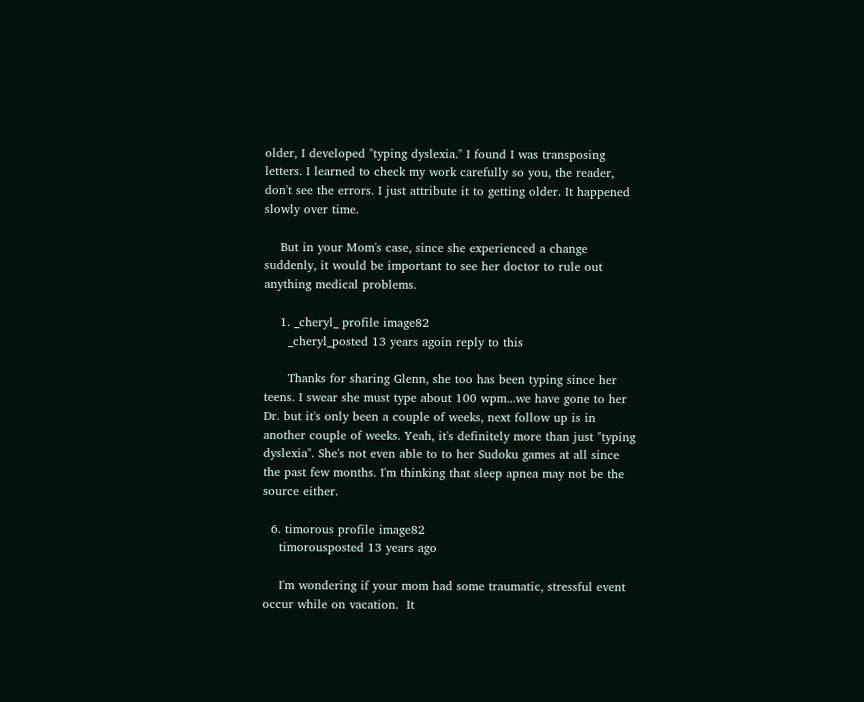older, I developed "typing dyslexia." I found I was transposing letters. I learned to check my work carefully so you, the reader, don't see the errors. I just attribute it to getting older. It happened slowly over time.

    But in your Mom's case, since she experienced a change suddenly, it would be important to see her doctor to rule out anything medical problems.

    1. _cheryl_ profile image82
      _cheryl_posted 13 years agoin reply to this

      Thanks for sharing Glenn, she too has been typing since her teens. I swear she must type about 100 wpm...we have gone to her Dr. but it's only been a couple of weeks, next follow up is in another couple of weeks. Yeah, it's definitely more than just "typing dyslexia". She's not even able to to her Sudoku games at all since the past few months. I'm thinking that sleep apnea may not be the source either.

  6. timorous profile image82
    timorousposted 13 years ago

    I'm wondering if your mom had some traumatic, stressful event occur while on vacation.  It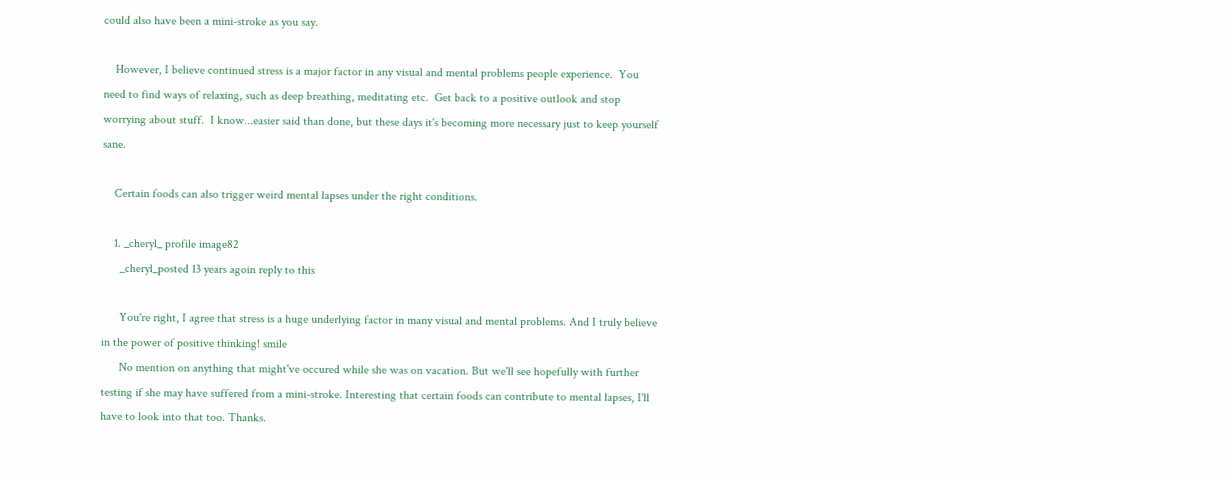could also have been a mini-stroke as you say.

    However, I believe continued stress is a major factor in any visual and mental problems people experience.  You need to find ways of relaxing, such as deep breathing, meditating etc.  Get back to a positive outlook and stop worrying about stuff.  I know...easier said than done, but these days it's becoming more necessary just to keep yourself sane.

    Certain foods can also trigger weird mental lapses under the right conditions.

    1. _cheryl_ profile image82
      _cheryl_posted 13 years agoin reply to this

      You're right, I agree that stress is a huge underlying factor in many visual and mental problems. And I truly believe in the power of positive thinking! smile
      No mention on anything that might've occured while she was on vacation. But we'll see hopefully with further testing if she may have suffered from a mini-stroke. Interesting that certain foods can contribute to mental lapses, I'll have to look into that too. Thanks.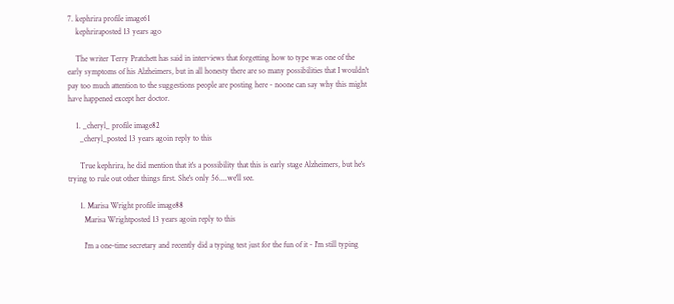7. kephrira profile image61
    kephriraposted 13 years ago

    The writer Terry Pratchett has said in interviews that forgetting how to type was one of the early symptoms of his Alzheimers, but in all honesty there are so many possibilities that I wouldn't pay too much attention to the suggestions people are posting here - noone can say why this might have happened except her doctor.

    1. _cheryl_ profile image82
      _cheryl_posted 13 years agoin reply to this

      True kephrira, he did mention that it's a possibility that this is early stage Alzheimers, but he's trying to rule out other things first. She's only 56....we'll see.

      1. Marisa Wright profile image88
        Marisa Wrightposted 13 years agoin reply to this

        I'm a one-time secretary and recently did a typing test just for the fun of it - I'm still typing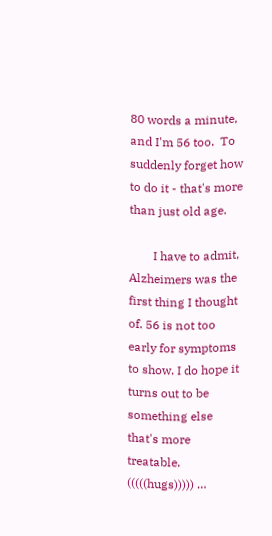80 words a minute, and I'm 56 too.  To suddenly forget how to do it - that's more than just old age.

        I have to admit, Alzheimers was the first thing I thought of. 56 is not too early for symptoms to show. I do hope it turns out to be something else that's more treatable.  (((((hugs))))) …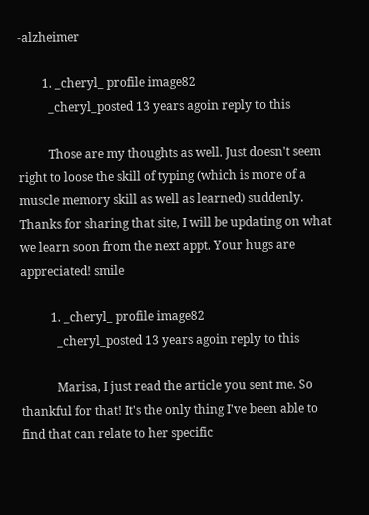-alzheimer

        1. _cheryl_ profile image82
          _cheryl_posted 13 years agoin reply to this

          Those are my thoughts as well. Just doesn't seem right to loose the skill of typing (which is more of a muscle memory skill as well as learned) suddenly. Thanks for sharing that site, I will be updating on what we learn soon from the next appt. Your hugs are appreciated! smile

          1. _cheryl_ profile image82
            _cheryl_posted 13 years agoin reply to this

            Marisa, I just read the article you sent me. So thankful for that! It's the only thing I've been able to find that can relate to her specific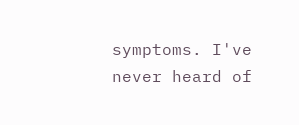symptoms. I've never heard of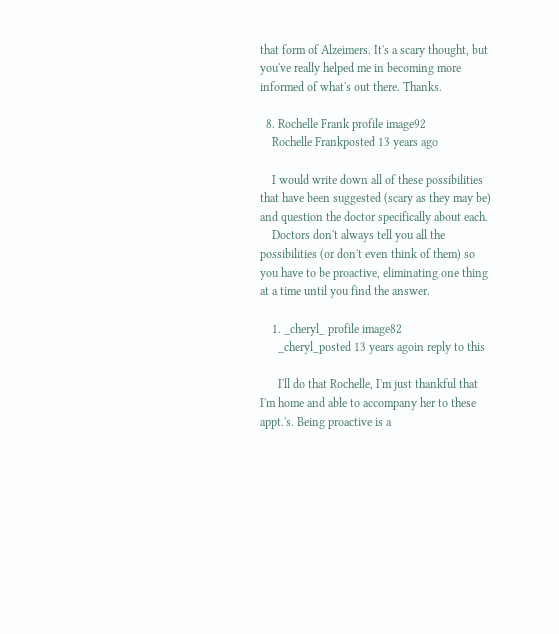that form of Alzeimers. It's a scary thought, but you've really helped me in becoming more informed of what's out there. Thanks.

  8. Rochelle Frank profile image92
    Rochelle Frankposted 13 years ago

    I would write down all of these possibilities that have been suggested (scary as they may be) and question the doctor specifically about each.
    Doctors don't always tell you all the possibilities (or don't even think of them) so you have to be proactive, eliminating one thing at a time until you find the answer.

    1. _cheryl_ profile image82
      _cheryl_posted 13 years agoin reply to this

      I'll do that Rochelle, I'm just thankful that I'm home and able to accompany her to these appt.'s. Being proactive is a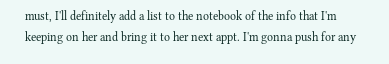must, I'll definitely add a list to the notebook of the info that I'm keeping on her and bring it to her next appt. I'm gonna push for any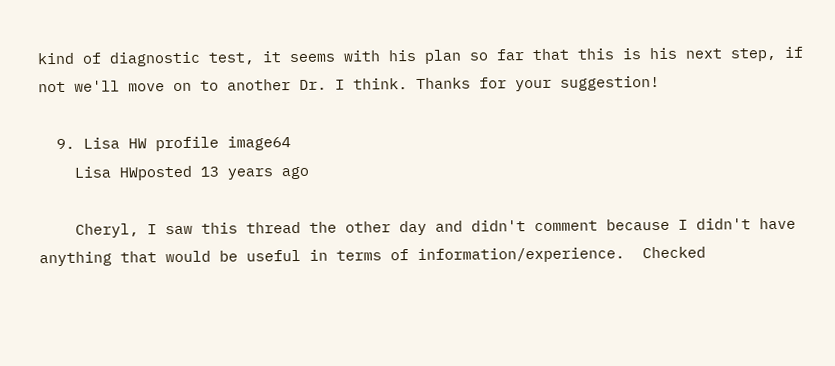kind of diagnostic test, it seems with his plan so far that this is his next step, if not we'll move on to another Dr. I think. Thanks for your suggestion!

  9. Lisa HW profile image64
    Lisa HWposted 13 years ago

    Cheryl, I saw this thread the other day and didn't comment because I didn't have anything that would be useful in terms of information/experience.  Checked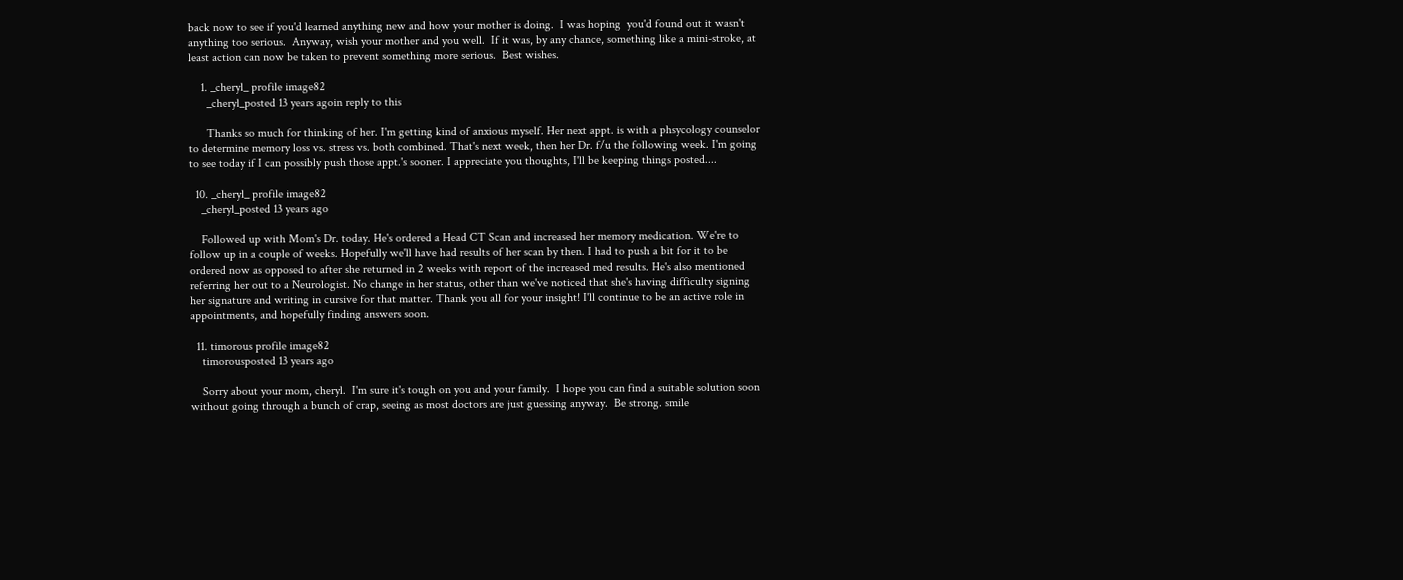back now to see if you'd learned anything new and how your mother is doing.  I was hoping  you'd found out it wasn't anything too serious.  Anyway, wish your mother and you well.  If it was, by any chance, something like a mini-stroke, at least action can now be taken to prevent something more serious.  Best wishes.

    1. _cheryl_ profile image82
      _cheryl_posted 13 years agoin reply to this

      Thanks so much for thinking of her. I'm getting kind of anxious myself. Her next appt. is with a phsycology counselor to determine memory loss vs. stress vs. both combined. That's next week, then her Dr. f/u the following week. I'm going to see today if I can possibly push those appt.'s sooner. I appreciate you thoughts, I'll be keeping things posted....

  10. _cheryl_ profile image82
    _cheryl_posted 13 years ago

    Followed up with Mom's Dr. today. He's ordered a Head CT Scan and increased her memory medication. We're to follow up in a couple of weeks. Hopefully we'll have had results of her scan by then. I had to push a bit for it to be ordered now as opposed to after she returned in 2 weeks with report of the increased med results. He's also mentioned referring her out to a Neurologist. No change in her status, other than we've noticed that she's having difficulty signing her signature and writing in cursive for that matter. Thank you all for your insight! I'll continue to be an active role in appointments, and hopefully finding answers soon.

  11. timorous profile image82
    timorousposted 13 years ago

    Sorry about your mom, cheryl.  I'm sure it's tough on you and your family.  I hope you can find a suitable solution soon without going through a bunch of crap, seeing as most doctors are just guessing anyway.  Be strong. smile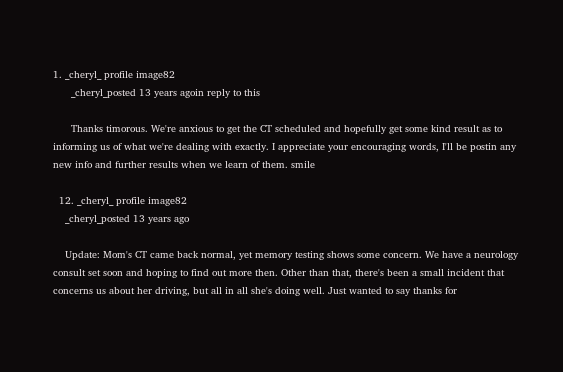1. _cheryl_ profile image82
      _cheryl_posted 13 years agoin reply to this

      Thanks timorous. We're anxious to get the CT scheduled and hopefully get some kind result as to informing us of what we're dealing with exactly. I appreciate your encouraging words, I'll be postin any new info and further results when we learn of them. smile

  12. _cheryl_ profile image82
    _cheryl_posted 13 years ago

    Update: Mom's CT came back normal, yet memory testing shows some concern. We have a neurology consult set soon and hoping to find out more then. Other than that, there's been a small incident that concerns us about her driving, but all in all she's doing well. Just wanted to say thanks for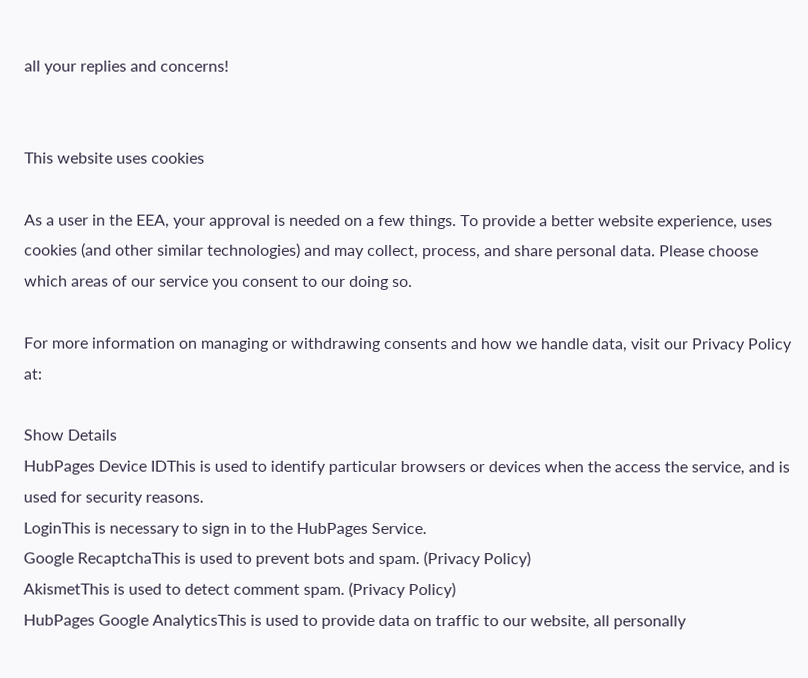all your replies and concerns!


This website uses cookies

As a user in the EEA, your approval is needed on a few things. To provide a better website experience, uses cookies (and other similar technologies) and may collect, process, and share personal data. Please choose which areas of our service you consent to our doing so.

For more information on managing or withdrawing consents and how we handle data, visit our Privacy Policy at:

Show Details
HubPages Device IDThis is used to identify particular browsers or devices when the access the service, and is used for security reasons.
LoginThis is necessary to sign in to the HubPages Service.
Google RecaptchaThis is used to prevent bots and spam. (Privacy Policy)
AkismetThis is used to detect comment spam. (Privacy Policy)
HubPages Google AnalyticsThis is used to provide data on traffic to our website, all personally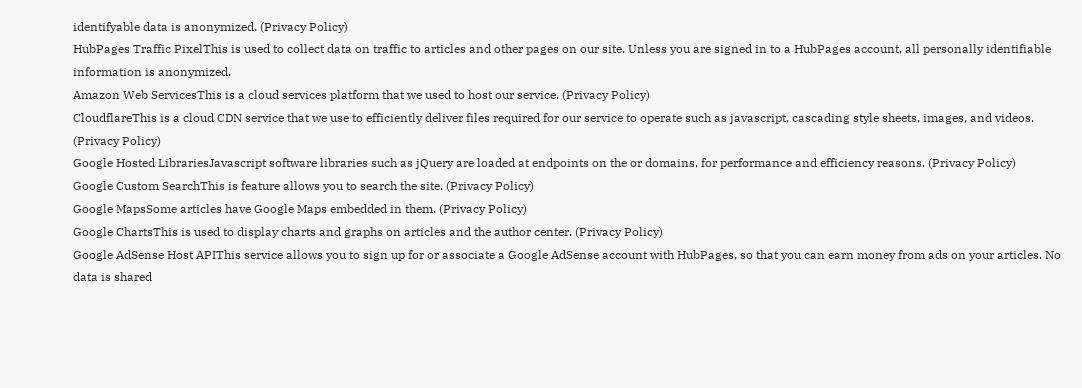identifyable data is anonymized. (Privacy Policy)
HubPages Traffic PixelThis is used to collect data on traffic to articles and other pages on our site. Unless you are signed in to a HubPages account, all personally identifiable information is anonymized.
Amazon Web ServicesThis is a cloud services platform that we used to host our service. (Privacy Policy)
CloudflareThis is a cloud CDN service that we use to efficiently deliver files required for our service to operate such as javascript, cascading style sheets, images, and videos. (Privacy Policy)
Google Hosted LibrariesJavascript software libraries such as jQuery are loaded at endpoints on the or domains, for performance and efficiency reasons. (Privacy Policy)
Google Custom SearchThis is feature allows you to search the site. (Privacy Policy)
Google MapsSome articles have Google Maps embedded in them. (Privacy Policy)
Google ChartsThis is used to display charts and graphs on articles and the author center. (Privacy Policy)
Google AdSense Host APIThis service allows you to sign up for or associate a Google AdSense account with HubPages, so that you can earn money from ads on your articles. No data is shared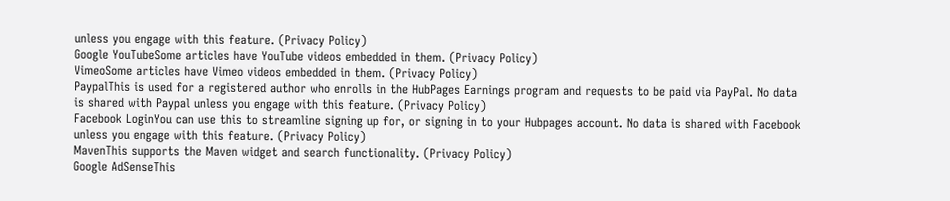unless you engage with this feature. (Privacy Policy)
Google YouTubeSome articles have YouTube videos embedded in them. (Privacy Policy)
VimeoSome articles have Vimeo videos embedded in them. (Privacy Policy)
PaypalThis is used for a registered author who enrolls in the HubPages Earnings program and requests to be paid via PayPal. No data is shared with Paypal unless you engage with this feature. (Privacy Policy)
Facebook LoginYou can use this to streamline signing up for, or signing in to your Hubpages account. No data is shared with Facebook unless you engage with this feature. (Privacy Policy)
MavenThis supports the Maven widget and search functionality. (Privacy Policy)
Google AdSenseThis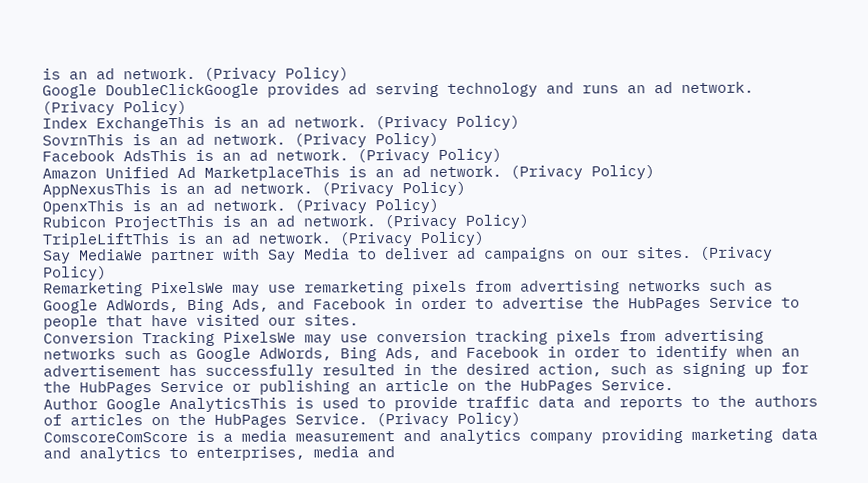is an ad network. (Privacy Policy)
Google DoubleClickGoogle provides ad serving technology and runs an ad network. (Privacy Policy)
Index ExchangeThis is an ad network. (Privacy Policy)
SovrnThis is an ad network. (Privacy Policy)
Facebook AdsThis is an ad network. (Privacy Policy)
Amazon Unified Ad MarketplaceThis is an ad network. (Privacy Policy)
AppNexusThis is an ad network. (Privacy Policy)
OpenxThis is an ad network. (Privacy Policy)
Rubicon ProjectThis is an ad network. (Privacy Policy)
TripleLiftThis is an ad network. (Privacy Policy)
Say MediaWe partner with Say Media to deliver ad campaigns on our sites. (Privacy Policy)
Remarketing PixelsWe may use remarketing pixels from advertising networks such as Google AdWords, Bing Ads, and Facebook in order to advertise the HubPages Service to people that have visited our sites.
Conversion Tracking PixelsWe may use conversion tracking pixels from advertising networks such as Google AdWords, Bing Ads, and Facebook in order to identify when an advertisement has successfully resulted in the desired action, such as signing up for the HubPages Service or publishing an article on the HubPages Service.
Author Google AnalyticsThis is used to provide traffic data and reports to the authors of articles on the HubPages Service. (Privacy Policy)
ComscoreComScore is a media measurement and analytics company providing marketing data and analytics to enterprises, media and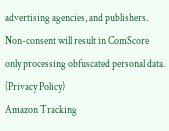advertising agencies, and publishers. Non-consent will result in ComScore only processing obfuscated personal data. (Privacy Policy)
Amazon Tracking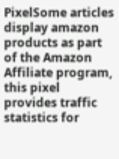PixelSome articles display amazon products as part of the Amazon Affiliate program, this pixel provides traffic statistics for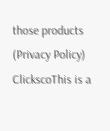those products (Privacy Policy)
ClickscoThis is a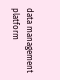data management platform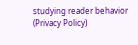studying reader behavior (Privacy Policy)